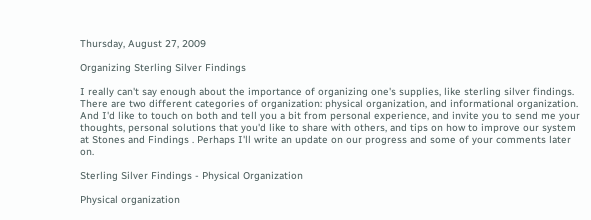Thursday, August 27, 2009

Organizing Sterling Silver Findings

I really can't say enough about the importance of organizing one's supplies, like sterling silver findings. There are two different categories of organization: physical organization, and informational organization. And I'd like to touch on both and tell you a bit from personal experience, and invite you to send me your thoughts, personal solutions that you'd like to share with others, and tips on how to improve our system at Stones and Findings . Perhaps I'll write an update on our progress and some of your comments later on.

Sterling Silver Findings - Physical Organization

Physical organization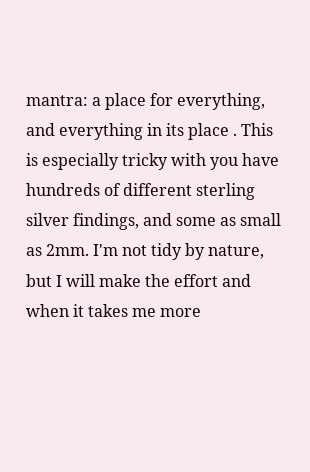mantra: a place for everything, and everything in its place . This is especially tricky with you have hundreds of different sterling silver findings, and some as small as 2mm. I'm not tidy by nature, but I will make the effort and when it takes me more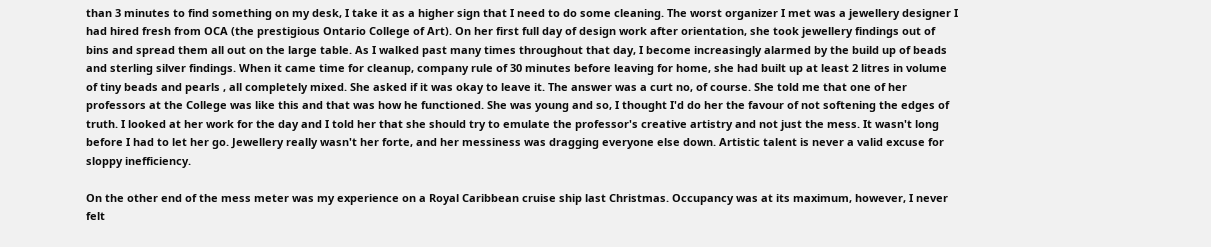than 3 minutes to find something on my desk, I take it as a higher sign that I need to do some cleaning. The worst organizer I met was a jewellery designer I had hired fresh from OCA (the prestigious Ontario College of Art). On her first full day of design work after orientation, she took jewellery findings out of bins and spread them all out on the large table. As I walked past many times throughout that day, I become increasingly alarmed by the build up of beads and sterling silver findings. When it came time for cleanup, company rule of 30 minutes before leaving for home, she had built up at least 2 litres in volume of tiny beads and pearls , all completely mixed. She asked if it was okay to leave it. The answer was a curt no, of course. She told me that one of her professors at the College was like this and that was how he functioned. She was young and so, I thought I'd do her the favour of not softening the edges of truth. I looked at her work for the day and I told her that she should try to emulate the professor's creative artistry and not just the mess. It wasn't long before I had to let her go. Jewellery really wasn't her forte, and her messiness was dragging everyone else down. Artistic talent is never a valid excuse for sloppy inefficiency.

On the other end of the mess meter was my experience on a Royal Caribbean cruise ship last Christmas. Occupancy was at its maximum, however, I never felt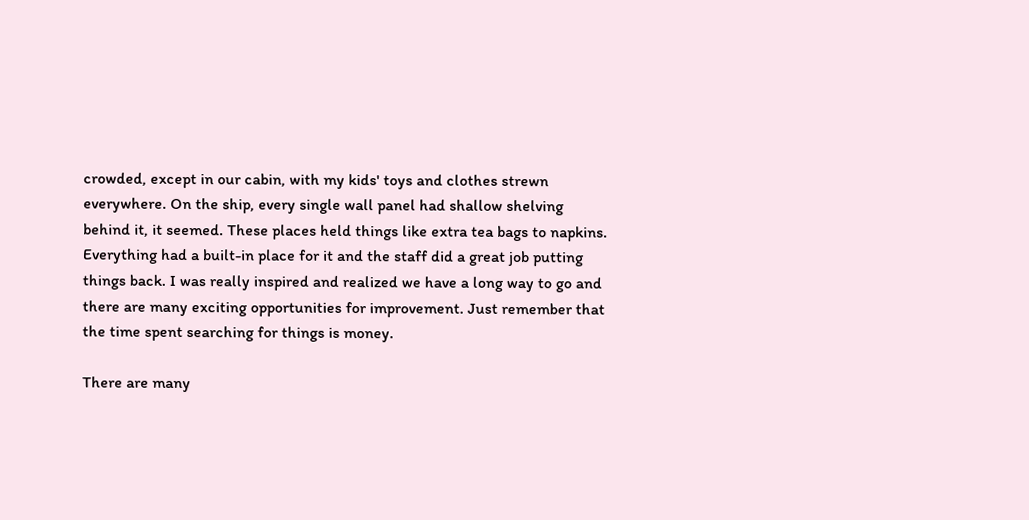crowded, except in our cabin, with my kids' toys and clothes strewn everywhere. On the ship, every single wall panel had shallow shelving behind it, it seemed. These places held things like extra tea bags to napkins. Everything had a built-in place for it and the staff did a great job putting things back. I was really inspired and realized we have a long way to go and there are many exciting opportunities for improvement. Just remember that the time spent searching for things is money.

There are many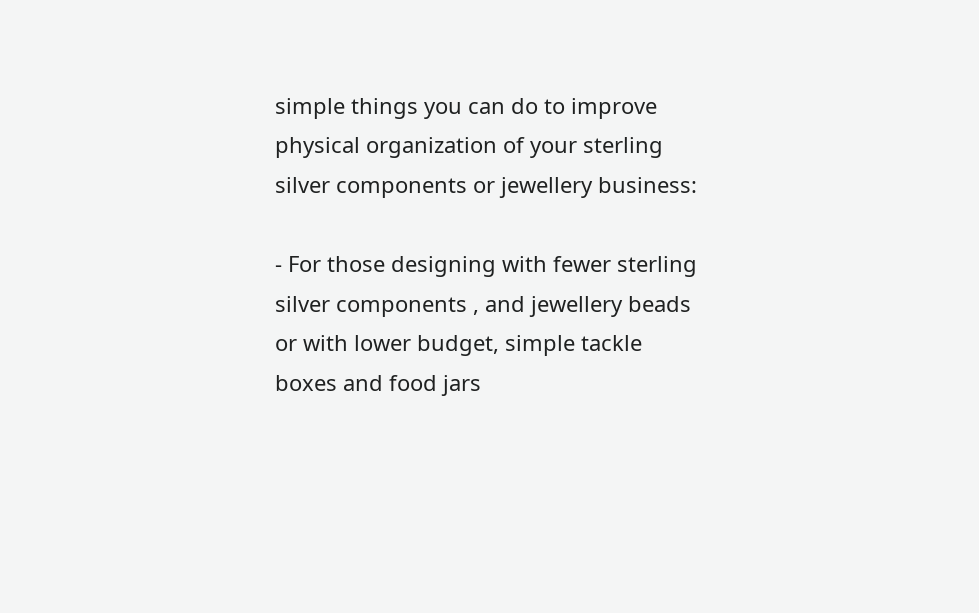simple things you can do to improve physical organization of your sterling silver components or jewellery business:

- For those designing with fewer sterling silver components , and jewellery beads or with lower budget, simple tackle boxes and food jars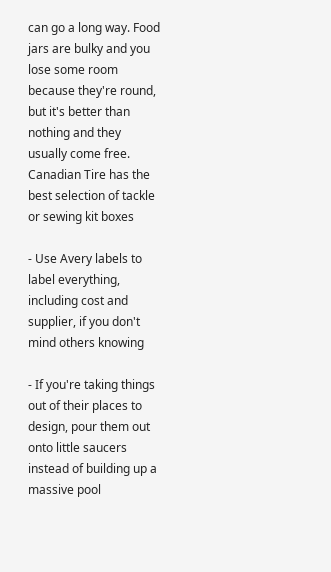can go a long way. Food jars are bulky and you lose some room because they're round, but it's better than nothing and they usually come free. Canadian Tire has the best selection of tackle or sewing kit boxes

- Use Avery labels to label everything, including cost and supplier, if you don't mind others knowing

- If you're taking things out of their places to design, pour them out onto little saucers instead of building up a massive pool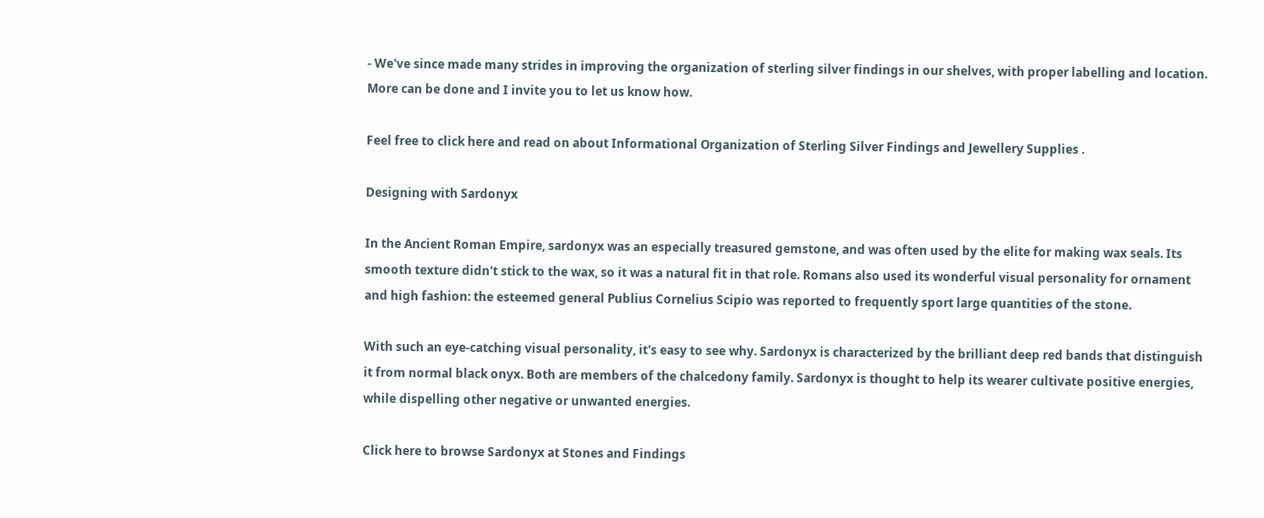- We've since made many strides in improving the organization of sterling silver findings in our shelves, with proper labelling and location. More can be done and I invite you to let us know how.

Feel free to click here and read on about Informational Organization of Sterling Silver Findings and Jewellery Supplies .

Designing with Sardonyx

In the Ancient Roman Empire, sardonyx was an especially treasured gemstone, and was often used by the elite for making wax seals. Its smooth texture didn't stick to the wax, so it was a natural fit in that role. Romans also used its wonderful visual personality for ornament and high fashion: the esteemed general Publius Cornelius Scipio was reported to frequently sport large quantities of the stone.

With such an eye-catching visual personality, it's easy to see why. Sardonyx is characterized by the brilliant deep red bands that distinguish it from normal black onyx. Both are members of the chalcedony family. Sardonyx is thought to help its wearer cultivate positive energies, while dispelling other negative or unwanted energies.

Click here to browse Sardonyx at Stones and Findings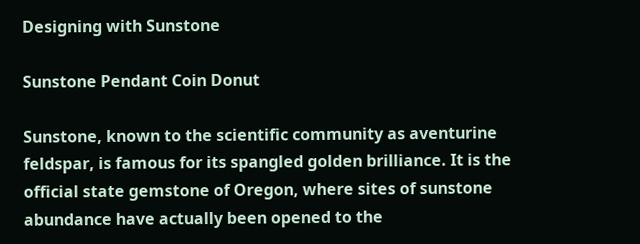Designing with Sunstone

Sunstone Pendant Coin Donut

Sunstone, known to the scientific community as aventurine feldspar, is famous for its spangled golden brilliance. It is the official state gemstone of Oregon, where sites of sunstone abundance have actually been opened to the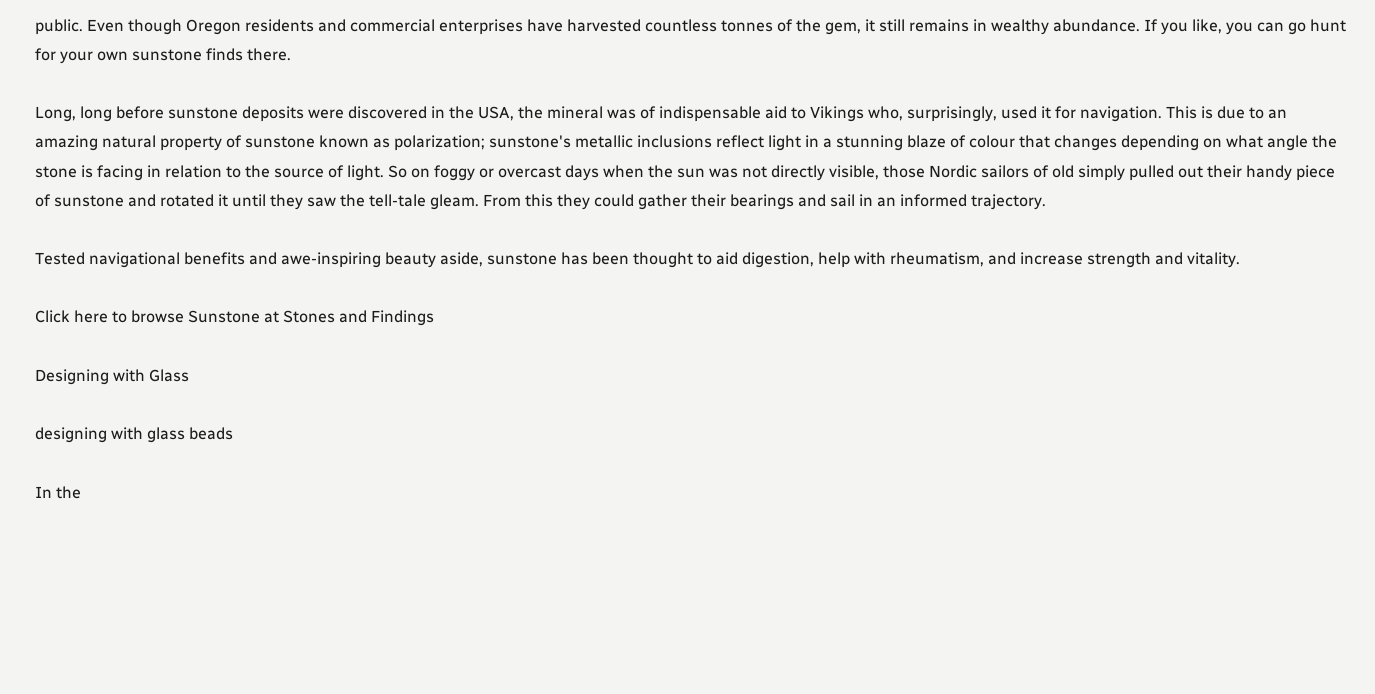public. Even though Oregon residents and commercial enterprises have harvested countless tonnes of the gem, it still remains in wealthy abundance. If you like, you can go hunt for your own sunstone finds there.

Long, long before sunstone deposits were discovered in the USA, the mineral was of indispensable aid to Vikings who, surprisingly, used it for navigation. This is due to an amazing natural property of sunstone known as polarization; sunstone's metallic inclusions reflect light in a stunning blaze of colour that changes depending on what angle the stone is facing in relation to the source of light. So on foggy or overcast days when the sun was not directly visible, those Nordic sailors of old simply pulled out their handy piece of sunstone and rotated it until they saw the tell-tale gleam. From this they could gather their bearings and sail in an informed trajectory.

Tested navigational benefits and awe-inspiring beauty aside, sunstone has been thought to aid digestion, help with rheumatism, and increase strength and vitality.

Click here to browse Sunstone at Stones and Findings

Designing with Glass

designing with glass beads

In the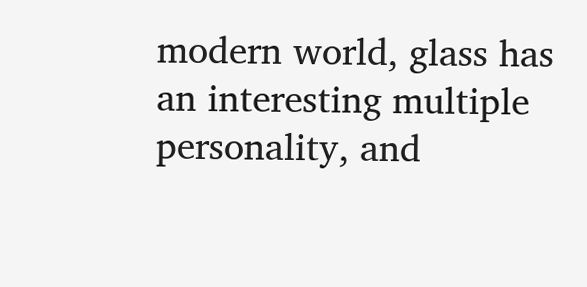modern world, glass has an interesting multiple personality, and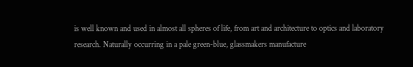is well known and used in almost all spheres of life, from art and architecture to optics and laboratory research. Naturally occurring in a pale green-blue, glassmakers manufacture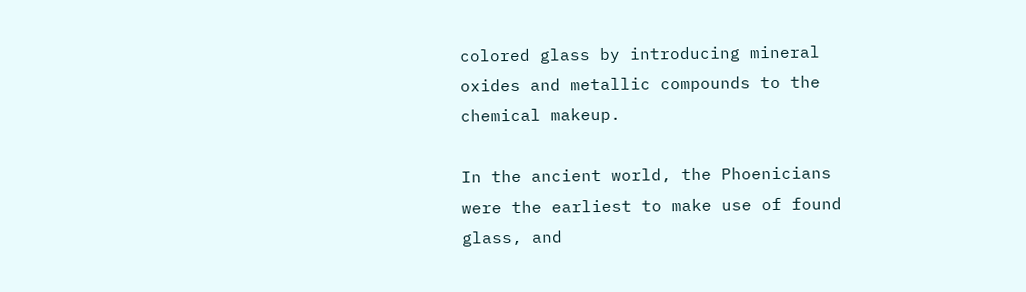colored glass by introducing mineral oxides and metallic compounds to the chemical makeup.

In the ancient world, the Phoenicians were the earliest to make use of found glass, and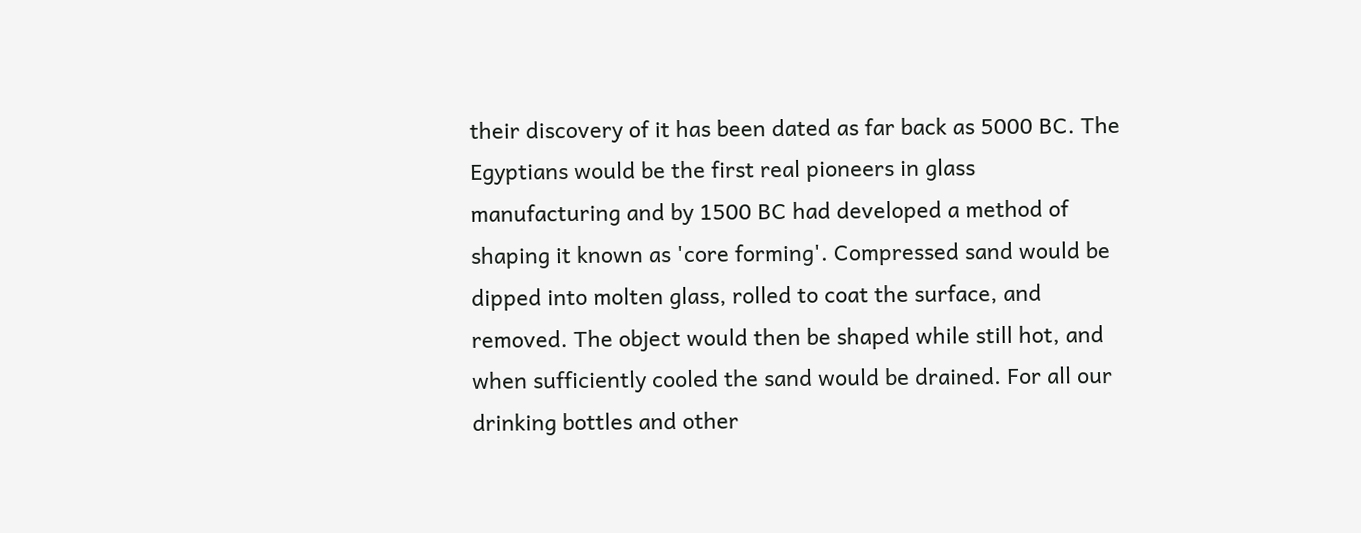their discovery of it has been dated as far back as 5000 BC. The Egyptians would be the first real pioneers in glass manufacturing and by 1500 BC had developed a method of shaping it known as 'core forming'. Compressed sand would be dipped into molten glass, rolled to coat the surface, and removed. The object would then be shaped while still hot, and when sufficiently cooled the sand would be drained. For all our drinking bottles and other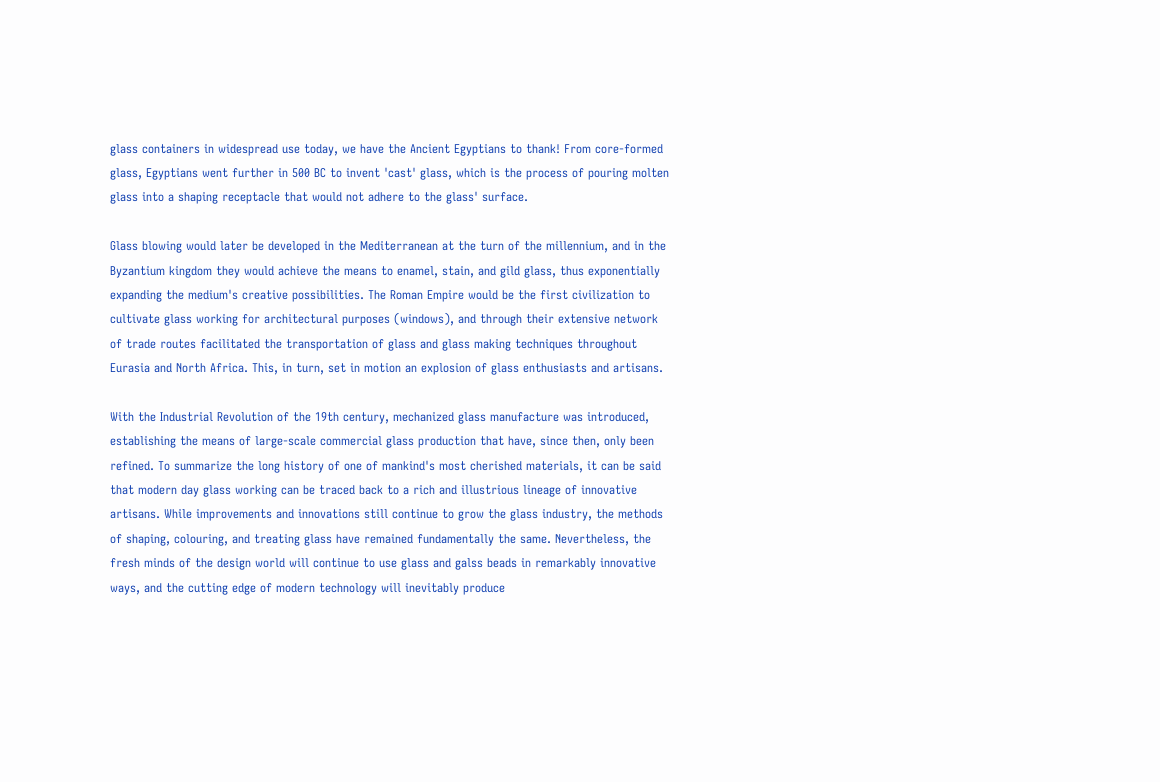glass containers in widespread use today, we have the Ancient Egyptians to thank! From core-formed glass, Egyptians went further in 500 BC to invent 'cast' glass, which is the process of pouring molten glass into a shaping receptacle that would not adhere to the glass' surface.

Glass blowing would later be developed in the Mediterranean at the turn of the millennium, and in the Byzantium kingdom they would achieve the means to enamel, stain, and gild glass, thus exponentially expanding the medium's creative possibilities. The Roman Empire would be the first civilization to cultivate glass working for architectural purposes (windows), and through their extensive network of trade routes facilitated the transportation of glass and glass making techniques throughout Eurasia and North Africa. This, in turn, set in motion an explosion of glass enthusiasts and artisans.

With the Industrial Revolution of the 19th century, mechanized glass manufacture was introduced, establishing the means of large-scale commercial glass production that have, since then, only been refined. To summarize the long history of one of mankind's most cherished materials, it can be said that modern day glass working can be traced back to a rich and illustrious lineage of innovative artisans. While improvements and innovations still continue to grow the glass industry, the methods of shaping, colouring, and treating glass have remained fundamentally the same. Nevertheless, the fresh minds of the design world will continue to use glass and galss beads in remarkably innovative ways, and the cutting edge of modern technology will inevitably produce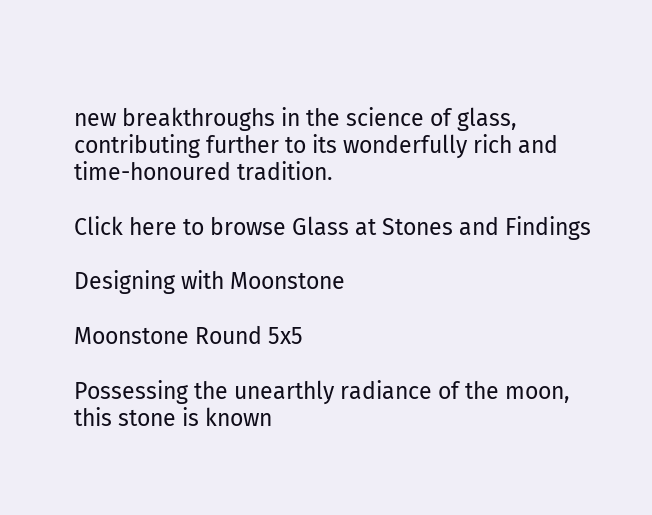new breakthroughs in the science of glass, contributing further to its wonderfully rich and time-honoured tradition.

Click here to browse Glass at Stones and Findings

Designing with Moonstone

Moonstone Round 5x5

Possessing the unearthly radiance of the moon, this stone is known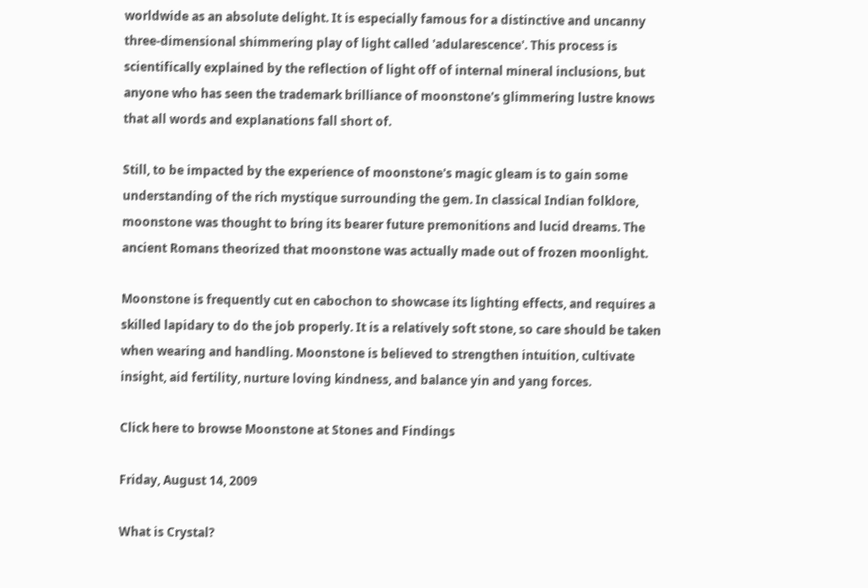worldwide as an absolute delight. It is especially famous for a distinctive and uncanny three-dimensional shimmering play of light called 'adularescence'. This process is scientifically explained by the reflection of light off of internal mineral inclusions, but anyone who has seen the trademark brilliance of moonstone's glimmering lustre knows that all words and explanations fall short of.

Still, to be impacted by the experience of moonstone's magic gleam is to gain some understanding of the rich mystique surrounding the gem. In classical Indian folklore, moonstone was thought to bring its bearer future premonitions and lucid dreams. The ancient Romans theorized that moonstone was actually made out of frozen moonlight.

Moonstone is frequently cut en cabochon to showcase its lighting effects, and requires a skilled lapidary to do the job properly. It is a relatively soft stone, so care should be taken when wearing and handling. Moonstone is believed to strengthen intuition, cultivate insight, aid fertility, nurture loving kindness, and balance yin and yang forces.

Click here to browse Moonstone at Stones and Findings

Friday, August 14, 2009

What is Crystal?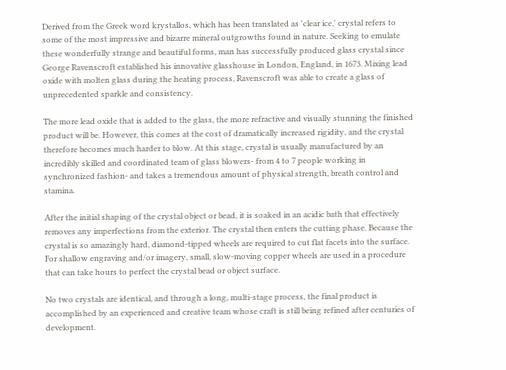Derived from the Greek word krystallos, which has been translated as 'clear ice,' crystal refers to some of the most impressive and bizarre mineral outgrowths found in nature. Seeking to emulate these wonderfully strange and beautiful forms, man has successfully produced glass crystal since George Ravenscroft established his innovative glasshouse in London, England, in 1673. Mixing lead oxide with molten glass during the heating process, Ravenscroft was able to create a glass of unprecedented sparkle and consistency.

The more lead oxide that is added to the glass, the more refractive and visually stunning the finished product will be. However, this comes at the cost of dramatically increased rigidity, and the crystal therefore becomes much harder to blow. At this stage, crystal is usually manufactured by an incredibly skilled and coordinated team of glass blowers- from 4 to 7 people working in synchronized fashion- and takes a tremendous amount of physical strength, breath control and stamina.

After the initial shaping of the crystal object or bead, it is soaked in an acidic bath that effectively removes any imperfections from the exterior. The crystal then enters the cutting phase. Because the crystal is so amazingly hard, diamond-tipped wheels are required to cut flat facets into the surface. For shallow engraving and/or imagery, small, slow-moving copper wheels are used in a procedure that can take hours to perfect the crystal bead or object surface.

No two crystals are identical, and through a long, multi-stage process, the final product is accomplished by an experienced and creative team whose craft is still being refined after centuries of development.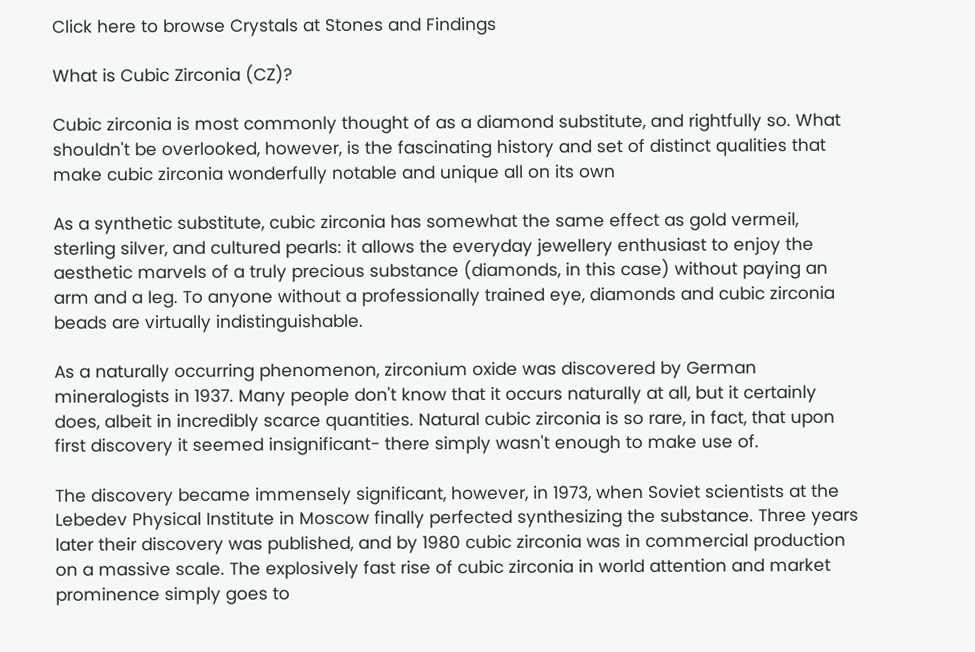Click here to browse Crystals at Stones and Findings

What is Cubic Zirconia (CZ)?

Cubic zirconia is most commonly thought of as a diamond substitute, and rightfully so. What shouldn't be overlooked, however, is the fascinating history and set of distinct qualities that make cubic zirconia wonderfully notable and unique all on its own

As a synthetic substitute, cubic zirconia has somewhat the same effect as gold vermeil, sterling silver, and cultured pearls: it allows the everyday jewellery enthusiast to enjoy the aesthetic marvels of a truly precious substance (diamonds, in this case) without paying an arm and a leg. To anyone without a professionally trained eye, diamonds and cubic zirconia beads are virtually indistinguishable.

As a naturally occurring phenomenon, zirconium oxide was discovered by German mineralogists in 1937. Many people don't know that it occurs naturally at all, but it certainly does, albeit in incredibly scarce quantities. Natural cubic zirconia is so rare, in fact, that upon first discovery it seemed insignificant- there simply wasn't enough to make use of.

The discovery became immensely significant, however, in 1973, when Soviet scientists at the Lebedev Physical Institute in Moscow finally perfected synthesizing the substance. Three years later their discovery was published, and by 1980 cubic zirconia was in commercial production on a massive scale. The explosively fast rise of cubic zirconia in world attention and market prominence simply goes to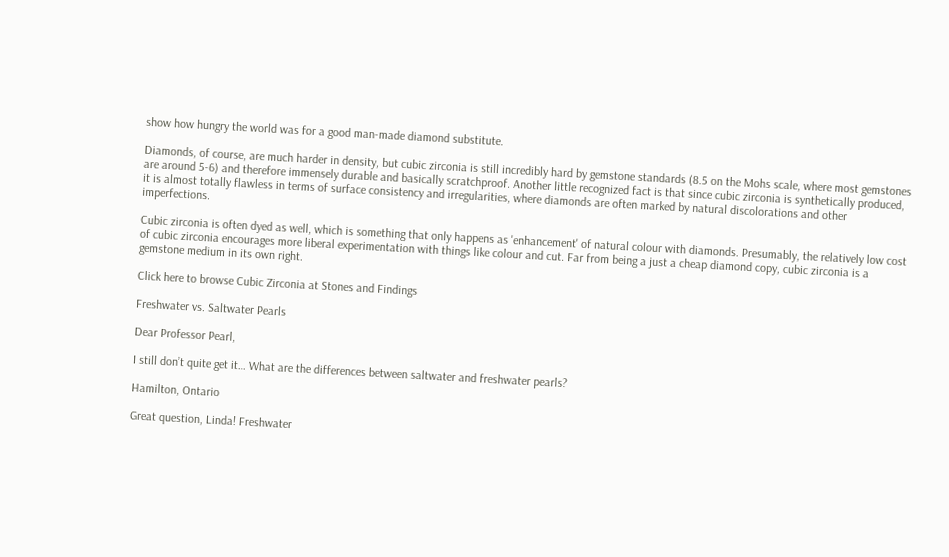show how hungry the world was for a good man-made diamond substitute.

Diamonds, of course, are much harder in density, but cubic zirconia is still incredibly hard by gemstone standards (8.5 on the Mohs scale, where most gemstones are around 5-6) and therefore immensely durable and basically scratchproof. Another little recognized fact is that since cubic zirconia is synthetically produced, it is almost totally flawless in terms of surface consistency and irregularities, where diamonds are often marked by natural discolorations and other imperfections.

Cubic zirconia is often dyed as well, which is something that only happens as 'enhancement' of natural colour with diamonds. Presumably, the relatively low cost of cubic zirconia encourages more liberal experimentation with things like colour and cut. Far from being a just a cheap diamond copy, cubic zirconia is a gemstone medium in its own right.

Click here to browse Cubic Zirconia at Stones and Findings

Freshwater vs. Saltwater Pearls

Dear Professor Pearl,

I still don’t quite get it… What are the differences between saltwater and freshwater pearls?

Hamilton, Ontario

Great question, Linda! Freshwater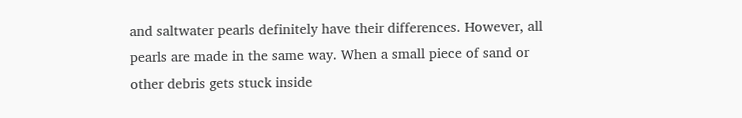and saltwater pearls definitely have their differences. However, all pearls are made in the same way. When a small piece of sand or other debris gets stuck inside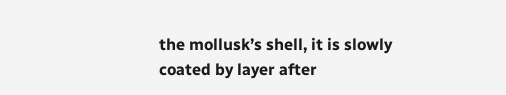the mollusk’s shell, it is slowly coated by layer after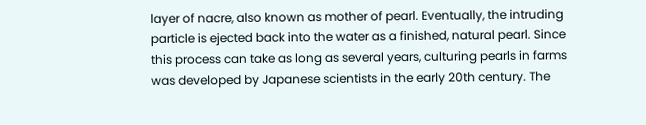layer of nacre, also known as mother of pearl. Eventually, the intruding particle is ejected back into the water as a finished, natural pearl. Since this process can take as long as several years, culturing pearls in farms was developed by Japanese scientists in the early 20th century. The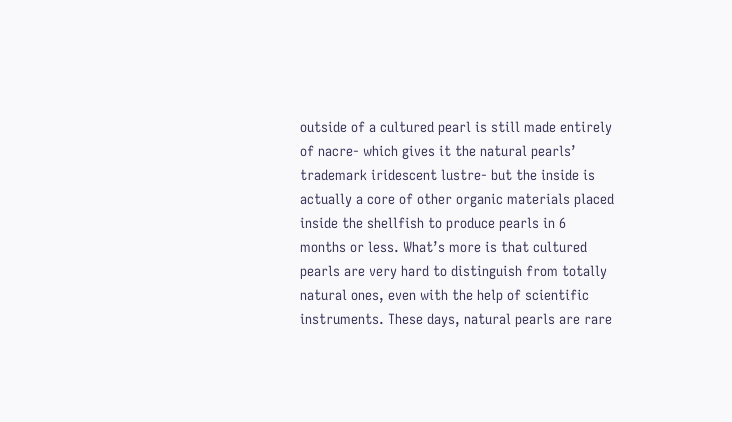outside of a cultured pearl is still made entirely of nacre- which gives it the natural pearls’ trademark iridescent lustre- but the inside is actually a core of other organic materials placed inside the shellfish to produce pearls in 6 months or less. What’s more is that cultured pearls are very hard to distinguish from totally natural ones, even with the help of scientific instruments. These days, natural pearls are rare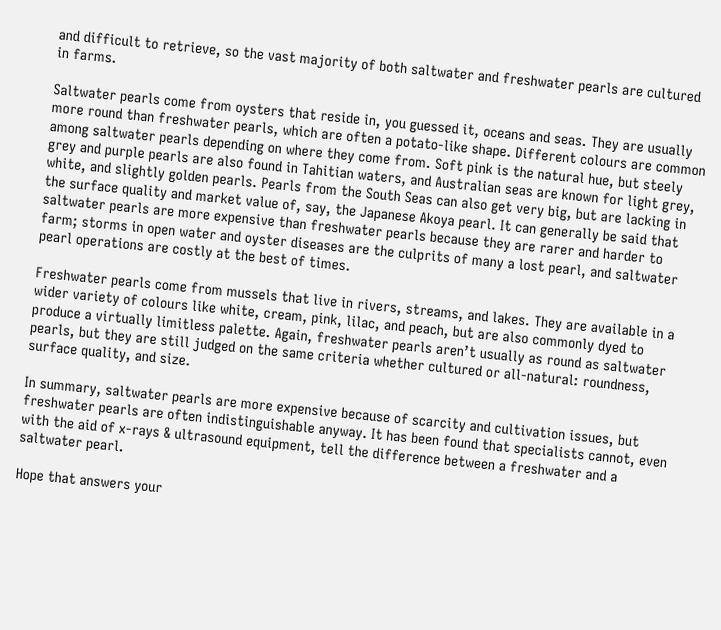and difficult to retrieve, so the vast majority of both saltwater and freshwater pearls are cultured in farms.

Saltwater pearls come from oysters that reside in, you guessed it, oceans and seas. They are usually more round than freshwater pearls, which are often a potato-like shape. Different colours are common among saltwater pearls depending on where they come from. Soft pink is the natural hue, but steely grey and purple pearls are also found in Tahitian waters, and Australian seas are known for light grey, white, and slightly golden pearls. Pearls from the South Seas can also get very big, but are lacking in the surface quality and market value of, say, the Japanese Akoya pearl. It can generally be said that saltwater pearls are more expensive than freshwater pearls because they are rarer and harder to farm; storms in open water and oyster diseases are the culprits of many a lost pearl, and saltwater pearl operations are costly at the best of times.

Freshwater pearls come from mussels that live in rivers, streams, and lakes. They are available in a wider variety of colours like white, cream, pink, lilac, and peach, but are also commonly dyed to produce a virtually limitless palette. Again, freshwater pearls aren’t usually as round as saltwater pearls, but they are still judged on the same criteria whether cultured or all-natural: roundness, surface quality, and size.

In summary, saltwater pearls are more expensive because of scarcity and cultivation issues, but freshwater pearls are often indistinguishable anyway. It has been found that specialists cannot, even with the aid of x-rays & ultrasound equipment, tell the difference between a freshwater and a saltwater pearl.

Hope that answers your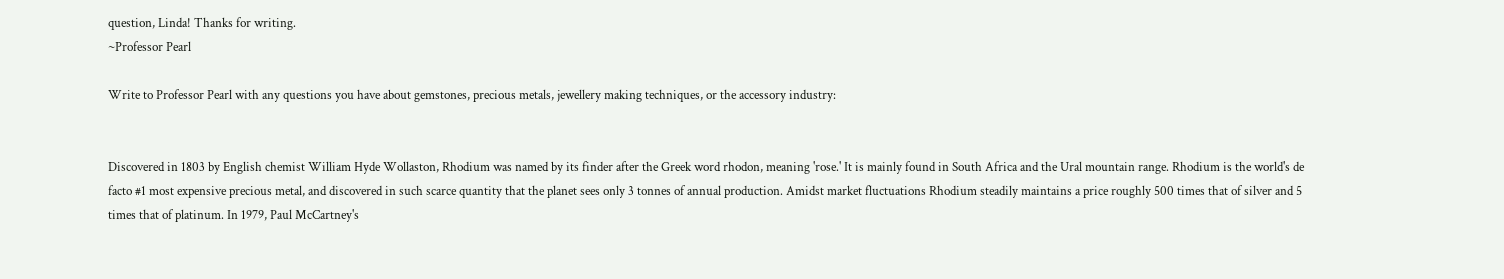question, Linda! Thanks for writing.
~Professor Pearl

Write to Professor Pearl with any questions you have about gemstones, precious metals, jewellery making techniques, or the accessory industry:


Discovered in 1803 by English chemist William Hyde Wollaston, Rhodium was named by its finder after the Greek word rhodon, meaning 'rose.' It is mainly found in South Africa and the Ural mountain range. Rhodium is the world's de facto #1 most expensive precious metal, and discovered in such scarce quantity that the planet sees only 3 tonnes of annual production. Amidst market fluctuations Rhodium steadily maintains a price roughly 500 times that of silver and 5 times that of platinum. In 1979, Paul McCartney's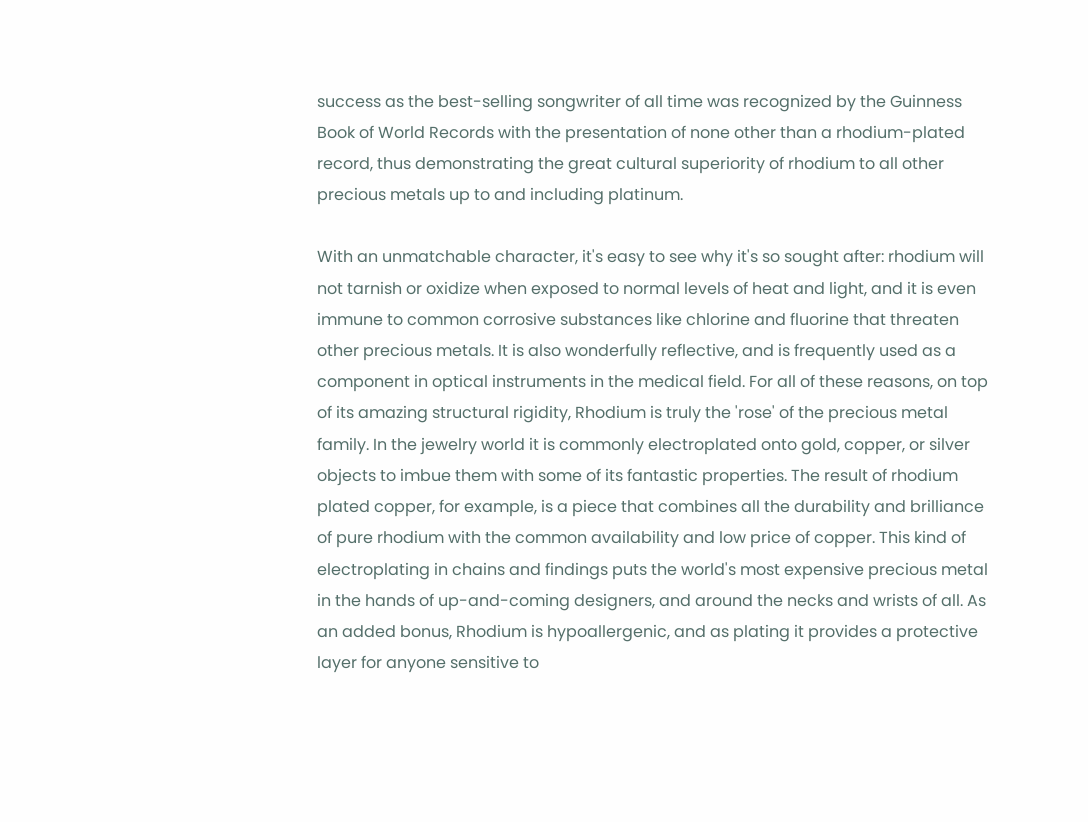success as the best-selling songwriter of all time was recognized by the Guinness Book of World Records with the presentation of none other than a rhodium-plated record, thus demonstrating the great cultural superiority of rhodium to all other precious metals up to and including platinum.

With an unmatchable character, it's easy to see why it's so sought after: rhodium will not tarnish or oxidize when exposed to normal levels of heat and light, and it is even immune to common corrosive substances like chlorine and fluorine that threaten other precious metals. It is also wonderfully reflective, and is frequently used as a component in optical instruments in the medical field. For all of these reasons, on top of its amazing structural rigidity, Rhodium is truly the 'rose' of the precious metal family. In the jewelry world it is commonly electroplated onto gold, copper, or silver objects to imbue them with some of its fantastic properties. The result of rhodium plated copper, for example, is a piece that combines all the durability and brilliance of pure rhodium with the common availability and low price of copper. This kind of electroplating in chains and findings puts the world's most expensive precious metal in the hands of up-and-coming designers, and around the necks and wrists of all. As an added bonus, Rhodium is hypoallergenic, and as plating it provides a protective layer for anyone sensitive to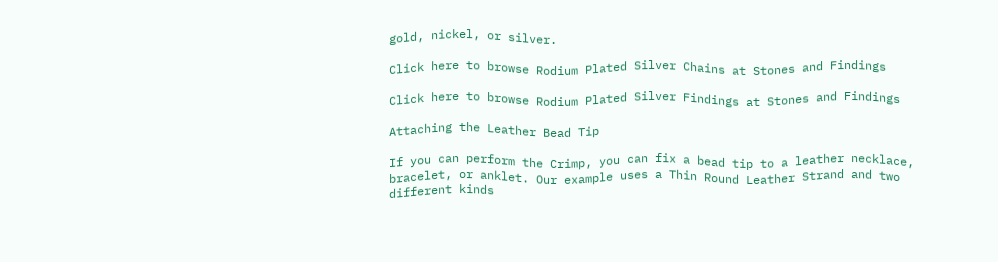gold, nickel, or silver.

Click here to browse Rodium Plated Silver Chains at Stones and Findings

Click here to browse Rodium Plated Silver Findings at Stones and Findings

Attaching the Leather Bead Tip

If you can perform the Crimp, you can fix a bead tip to a leather necklace, bracelet, or anklet. Our example uses a Thin Round Leather Strand and two different kinds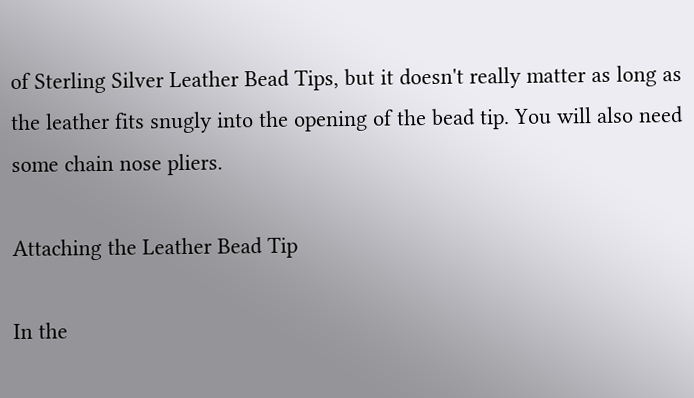of Sterling Silver Leather Bead Tips, but it doesn't really matter as long as the leather fits snugly into the opening of the bead tip. You will also need some chain nose pliers.

Attaching the Leather Bead Tip

In the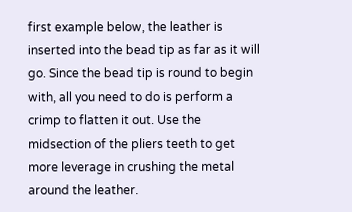first example below, the leather is inserted into the bead tip as far as it will go. Since the bead tip is round to begin with, all you need to do is perform a crimp to flatten it out. Use the midsection of the pliers teeth to get more leverage in crushing the metal around the leather.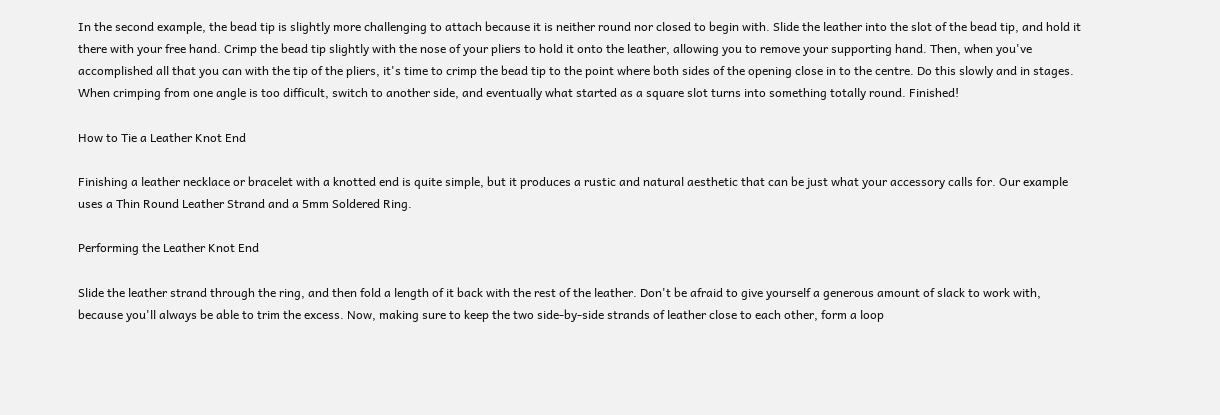In the second example, the bead tip is slightly more challenging to attach because it is neither round nor closed to begin with. Slide the leather into the slot of the bead tip, and hold it there with your free hand. Crimp the bead tip slightly with the nose of your pliers to hold it onto the leather, allowing you to remove your supporting hand. Then, when you've accomplished all that you can with the tip of the pliers, it's time to crimp the bead tip to the point where both sides of the opening close in to the centre. Do this slowly and in stages. When crimping from one angle is too difficult, switch to another side, and eventually what started as a square slot turns into something totally round. Finished!

How to Tie a Leather Knot End

Finishing a leather necklace or bracelet with a knotted end is quite simple, but it produces a rustic and natural aesthetic that can be just what your accessory calls for. Our example uses a Thin Round Leather Strand and a 5mm Soldered Ring.

Performing the Leather Knot End

Slide the leather strand through the ring, and then fold a length of it back with the rest of the leather. Don't be afraid to give yourself a generous amount of slack to work with, because you'll always be able to trim the excess. Now, making sure to keep the two side-by-side strands of leather close to each other, form a loop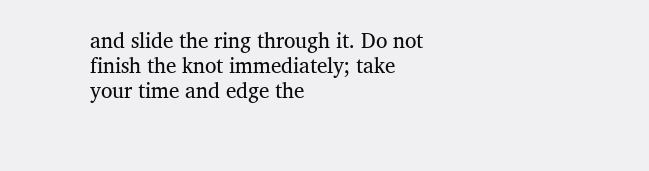and slide the ring through it. Do not finish the knot immediately; take your time and edge the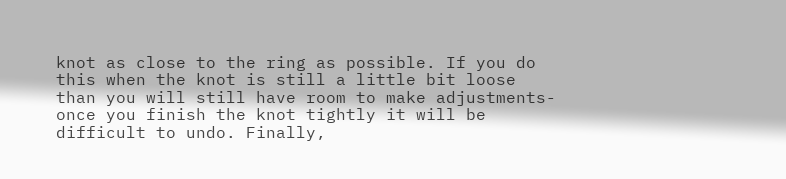knot as close to the ring as possible. If you do this when the knot is still a little bit loose than you will still have room to make adjustments- once you finish the knot tightly it will be difficult to undo. Finally,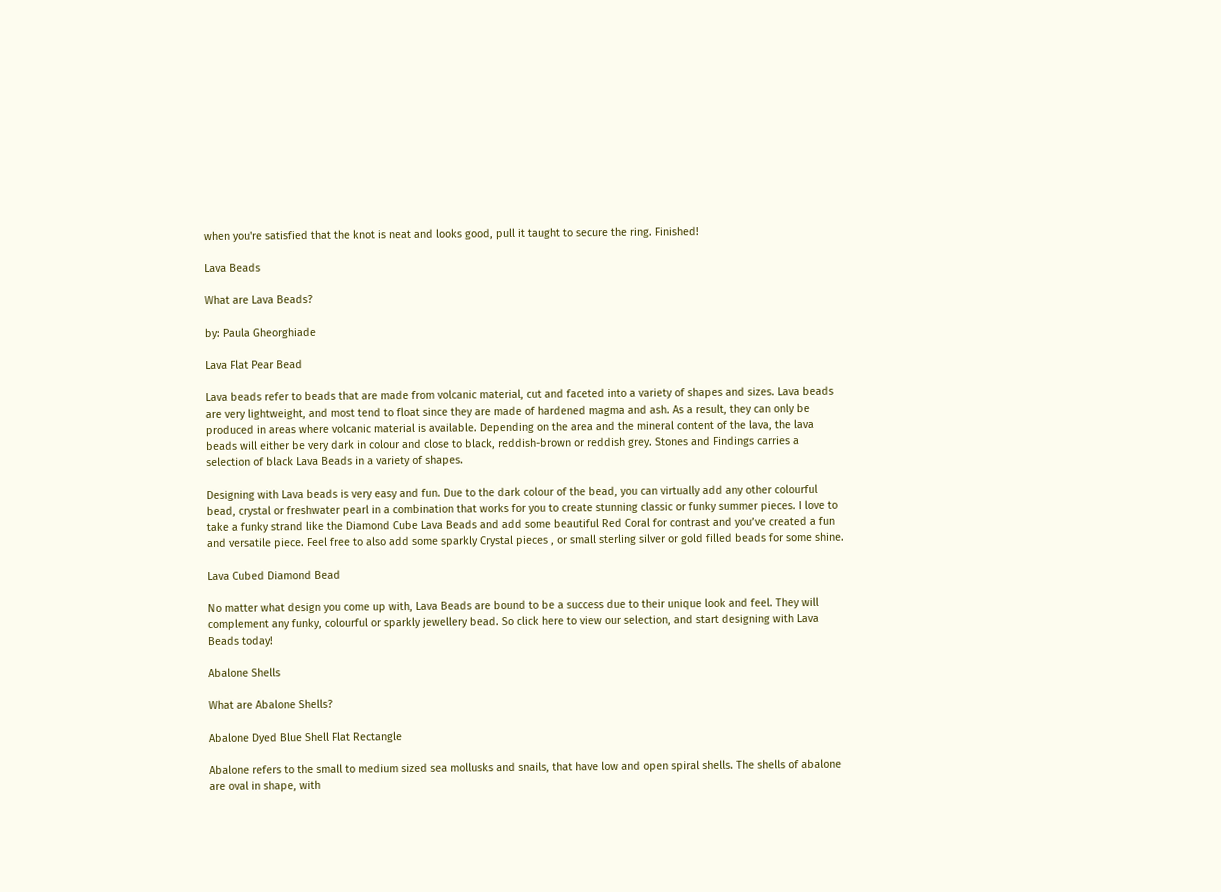when you're satisfied that the knot is neat and looks good, pull it taught to secure the ring. Finished!

Lava Beads

What are Lava Beads?

by: Paula Gheorghiade

Lava Flat Pear Bead

Lava beads refer to beads that are made from volcanic material, cut and faceted into a variety of shapes and sizes. Lava beads are very lightweight, and most tend to float since they are made of hardened magma and ash. As a result, they can only be produced in areas where volcanic material is available. Depending on the area and the mineral content of the lava, the lava beads will either be very dark in colour and close to black, reddish-brown or reddish grey. Stones and Findings carries a selection of black Lava Beads in a variety of shapes.

Designing with Lava beads is very easy and fun. Due to the dark colour of the bead, you can virtually add any other colourful bead, crystal or freshwater pearl in a combination that works for you to create stunning classic or funky summer pieces. I love to take a funky strand like the Diamond Cube Lava Beads and add some beautiful Red Coral for contrast and you’ve created a fun and versatile piece. Feel free to also add some sparkly Crystal pieces , or small sterling silver or gold filled beads for some shine.

Lava Cubed Diamond Bead

No matter what design you come up with, Lava Beads are bound to be a success due to their unique look and feel. They will complement any funky, colourful or sparkly jewellery bead. So click here to view our selection, and start designing with Lava Beads today!

Abalone Shells

What are Abalone Shells?

Abalone Dyed Blue Shell Flat Rectangle

Abalone refers to the small to medium sized sea mollusks and snails, that have low and open spiral shells. The shells of abalone are oval in shape, with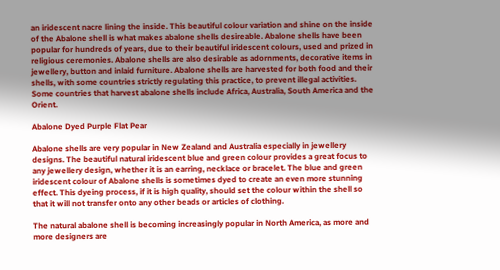an iridescent nacre lining the inside. This beautiful colour variation and shine on the inside of the Abalone shell is what makes abalone shells desireable. Abalone shells have been popular for hundreds of years, due to their beautiful iridescent colours, used and prized in religious ceremonies. Abalone shells are also desirable as adornments, decorative items in jewellery, button and inlaid furniture. Abalone shells are harvested for both food and their shells, with some countries strictly regulating this practice, to prevent illegal activities. Some countries that harvest abalone shells include Africa, Australia, South America and the Orient.

Abalone Dyed Purple Flat Pear

Abalone shells are very popular in New Zealand and Australia especially in jewellery designs. The beautiful natural iridescent blue and green colour provides a great focus to any jewellery design, whether it is an earring, necklace or bracelet. The blue and green iridescent colour of Abalone shells is sometimes dyed to create an even more stunning effect. This dyeing process, if it is high quality, should set the colour within the shell so that it will not transfer onto any other beads or articles of clothing.

The natural abalone shell is becoming increasingly popular in North America, as more and more designers are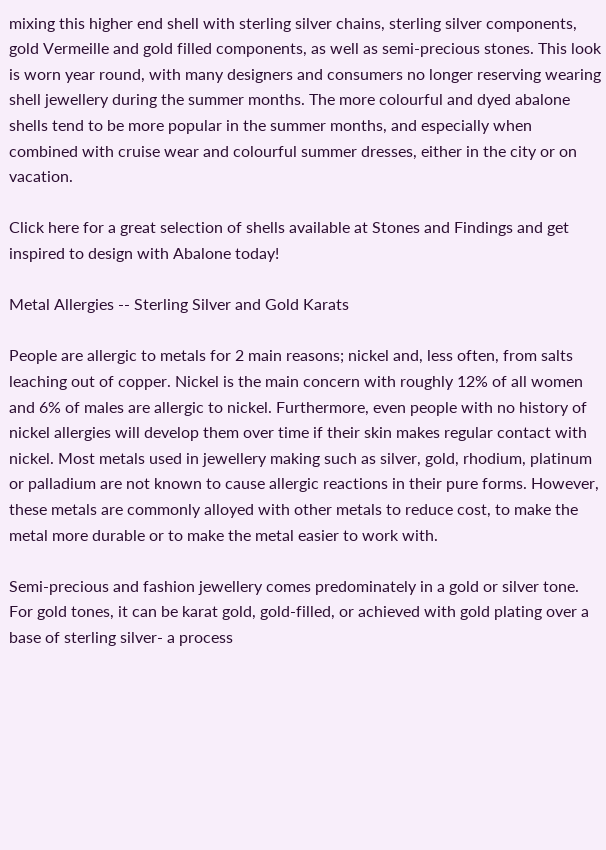mixing this higher end shell with sterling silver chains, sterling silver components, gold Vermeille and gold filled components, as well as semi-precious stones. This look is worn year round, with many designers and consumers no longer reserving wearing shell jewellery during the summer months. The more colourful and dyed abalone shells tend to be more popular in the summer months, and especially when combined with cruise wear and colourful summer dresses, either in the city or on vacation.

Click here for a great selection of shells available at Stones and Findings and get inspired to design with Abalone today!

Metal Allergies -- Sterling Silver and Gold Karats

People are allergic to metals for 2 main reasons; nickel and, less often, from salts leaching out of copper. Nickel is the main concern with roughly 12% of all women and 6% of males are allergic to nickel. Furthermore, even people with no history of nickel allergies will develop them over time if their skin makes regular contact with nickel. Most metals used in jewellery making such as silver, gold, rhodium, platinum or palladium are not known to cause allergic reactions in their pure forms. However, these metals are commonly alloyed with other metals to reduce cost, to make the metal more durable or to make the metal easier to work with.

Semi-precious and fashion jewellery comes predominately in a gold or silver tone. For gold tones, it can be karat gold, gold-filled, or achieved with gold plating over a base of sterling silver- a process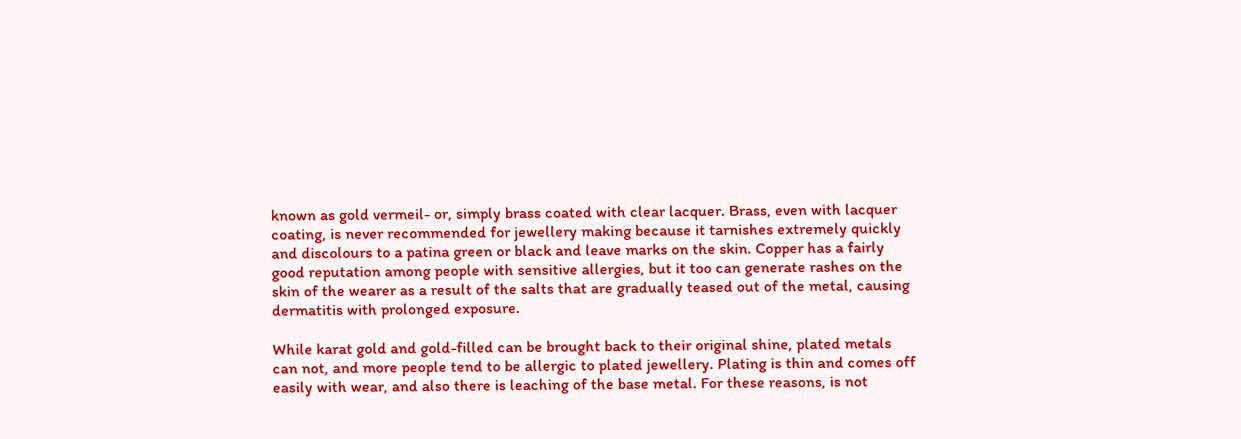known as gold vermeil- or, simply brass coated with clear lacquer. Brass, even with lacquer coating, is never recommended for jewellery making because it tarnishes extremely quickly and discolours to a patina green or black and leave marks on the skin. Copper has a fairly good reputation among people with sensitive allergies, but it too can generate rashes on the skin of the wearer as a result of the salts that are gradually teased out of the metal, causing dermatitis with prolonged exposure.

While karat gold and gold-filled can be brought back to their original shine, plated metals can not, and more people tend to be allergic to plated jewellery. Plating is thin and comes off easily with wear, and also there is leaching of the base metal. For these reasons, is not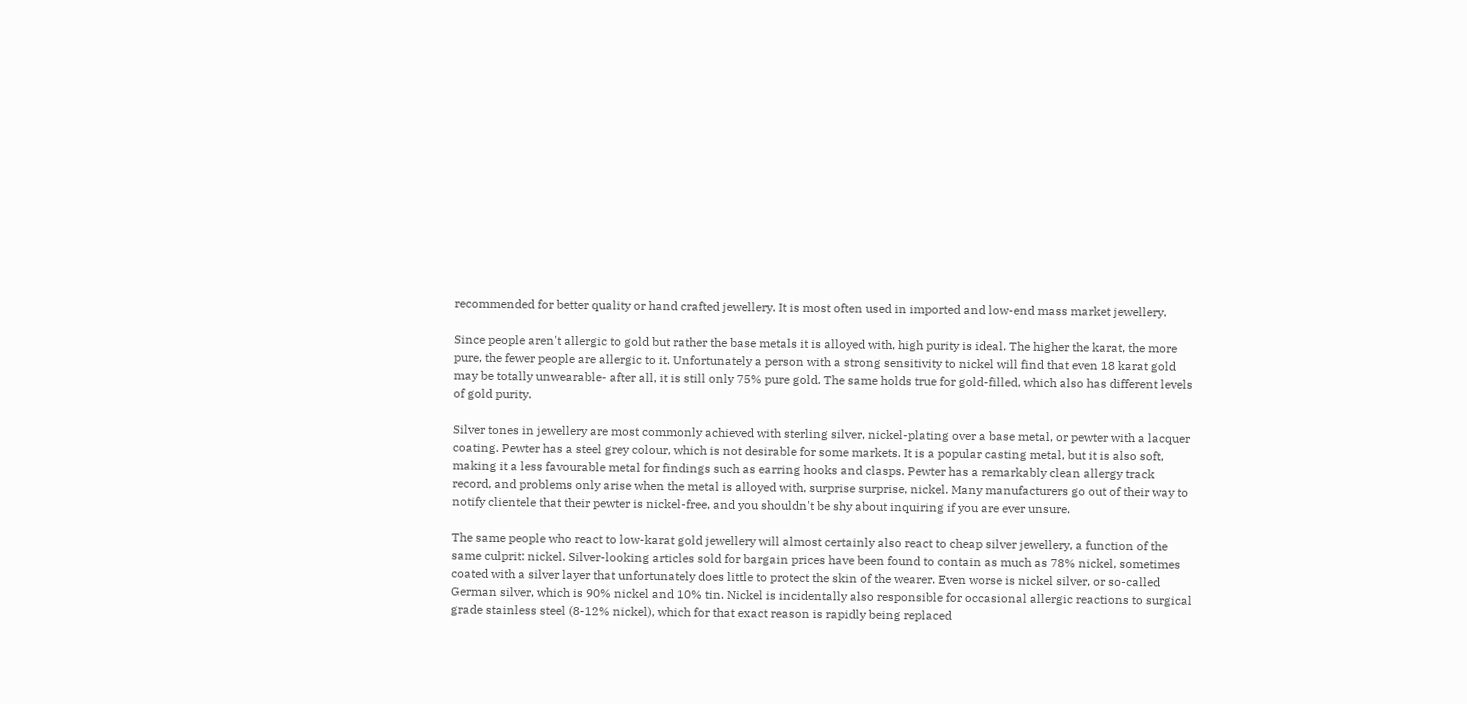recommended for better quality or hand crafted jewellery. It is most often used in imported and low-end mass market jewellery.

Since people aren't allergic to gold but rather the base metals it is alloyed with, high purity is ideal. The higher the karat, the more pure, the fewer people are allergic to it. Unfortunately a person with a strong sensitivity to nickel will find that even 18 karat gold may be totally unwearable- after all, it is still only 75% pure gold. The same holds true for gold-filled, which also has different levels of gold purity.

Silver tones in jewellery are most commonly achieved with sterling silver, nickel-plating over a base metal, or pewter with a lacquer coating. Pewter has a steel grey colour, which is not desirable for some markets. It is a popular casting metal, but it is also soft, making it a less favourable metal for findings such as earring hooks and clasps. Pewter has a remarkably clean allergy track record, and problems only arise when the metal is alloyed with, surprise surprise, nickel. Many manufacturers go out of their way to notify clientele that their pewter is nickel-free, and you shouldn't be shy about inquiring if you are ever unsure.

The same people who react to low-karat gold jewellery will almost certainly also react to cheap silver jewellery, a function of the same culprit: nickel. Silver-looking articles sold for bargain prices have been found to contain as much as 78% nickel, sometimes coated with a silver layer that unfortunately does little to protect the skin of the wearer. Even worse is nickel silver, or so-called German silver, which is 90% nickel and 10% tin. Nickel is incidentally also responsible for occasional allergic reactions to surgical grade stainless steel (8-12% nickel), which for that exact reason is rapidly being replaced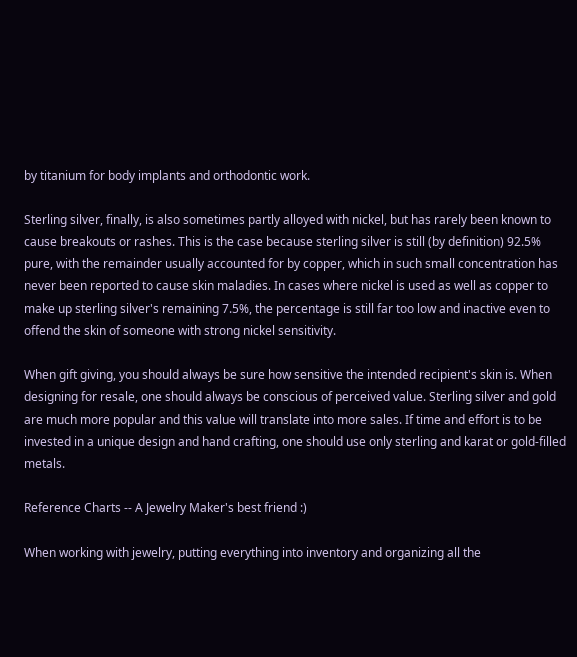by titanium for body implants and orthodontic work.

Sterling silver, finally, is also sometimes partly alloyed with nickel, but has rarely been known to cause breakouts or rashes. This is the case because sterling silver is still (by definition) 92.5% pure, with the remainder usually accounted for by copper, which in such small concentration has never been reported to cause skin maladies. In cases where nickel is used as well as copper to make up sterling silver's remaining 7.5%, the percentage is still far too low and inactive even to offend the skin of someone with strong nickel sensitivity.

When gift giving, you should always be sure how sensitive the intended recipient's skin is. When designing for resale, one should always be conscious of perceived value. Sterling silver and gold are much more popular and this value will translate into more sales. If time and effort is to be invested in a unique design and hand crafting, one should use only sterling and karat or gold-filled metals.

Reference Charts -- A Jewelry Maker's best friend :)

When working with jewelry, putting everything into inventory and organizing all the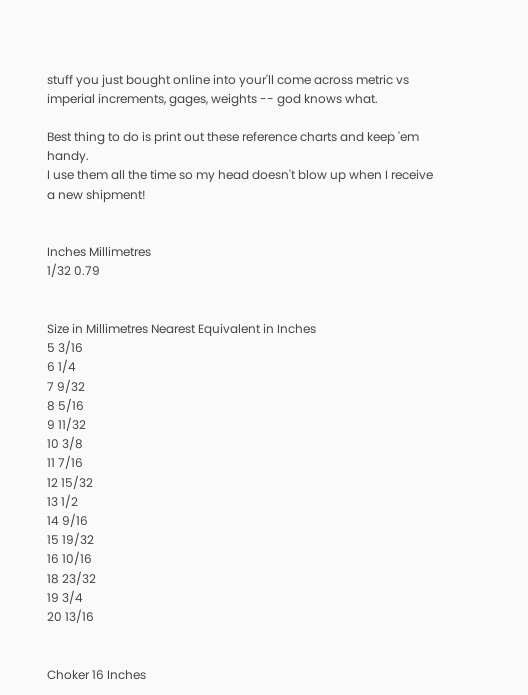stuff you just bought online into your'll come across metric vs imperial increments, gages, weights -- god knows what.

Best thing to do is print out these reference charts and keep 'em handy.
I use them all the time so my head doesn't blow up when I receive a new shipment!


Inches Millimetres
1/32 0.79


Size in Millimetres Nearest Equivalent in Inches
5 3/16
6 1/4
7 9/32
8 5/16
9 11/32
10 3/8
11 7/16
12 15/32
13 1/2
14 9/16
15 19/32
16 10/16
18 23/32
19 3/4
20 13/16


Choker 16 Inches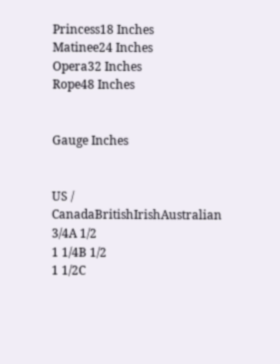Princess18 Inches
Matinee24 Inches
Opera32 Inches
Rope48 Inches


Gauge Inches


US / CanadaBritishIrishAustralian
3/4A 1/2
1 1/4B 1/2
1 1/2C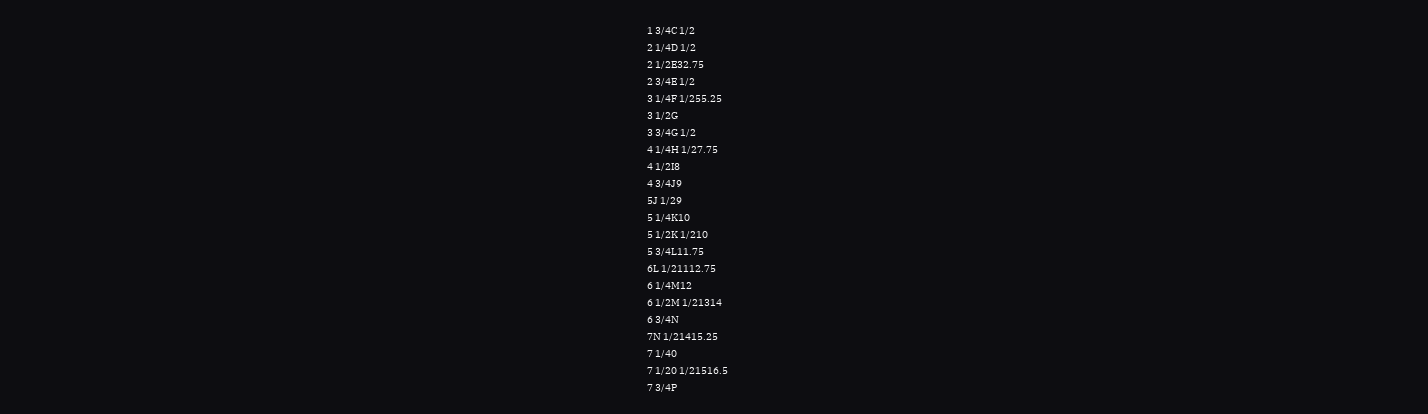1 3/4C 1/2
2 1/4D 1/2
2 1/2E32.75
2 3/4E 1/2
3 1/4F 1/255.25
3 1/2G
3 3/4G 1/2
4 1/4H 1/27.75
4 1/2I8
4 3/4J9
5J 1/29
5 1/4K10
5 1/2K 1/210
5 3/4L11.75
6L 1/21112.75
6 1/4M12
6 1/2M 1/21314
6 3/4N
7N 1/21415.25
7 1/40
7 1/20 1/21516.5
7 3/4P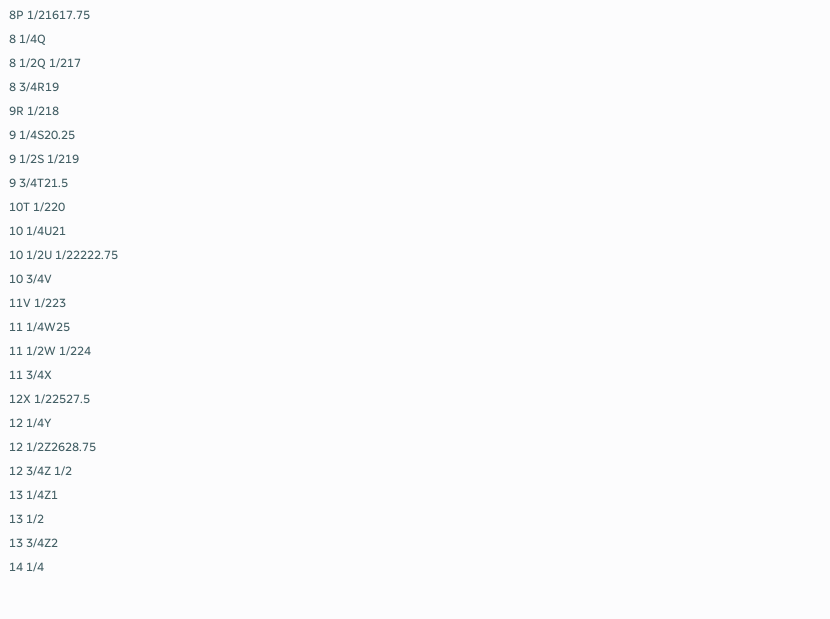8P 1/21617.75
8 1/4Q
8 1/2Q 1/217
8 3/4R19
9R 1/218
9 1/4S20.25
9 1/2S 1/219
9 3/4T21.5
10T 1/220
10 1/4U21
10 1/2U 1/22222.75
10 3/4V
11V 1/223
11 1/4W25
11 1/2W 1/224
11 3/4X
12X 1/22527.5
12 1/4Y
12 1/2Z2628.75
12 3/4Z 1/2
13 1/4Z1
13 1/2
13 3/4Z2
14 1/4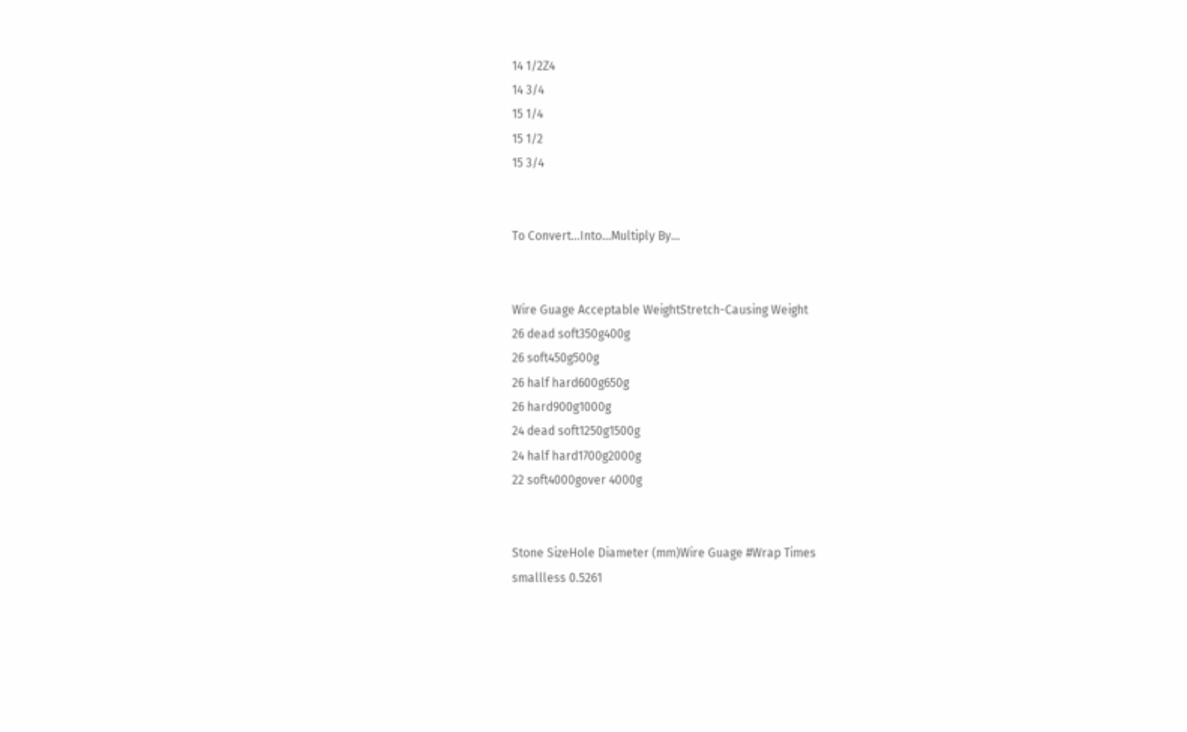14 1/2Z4
14 3/4
15 1/4
15 1/2
15 3/4


To Convert...Into...Multiply By...


Wire Guage Acceptable WeightStretch-Causing Weight
26 dead soft350g400g
26 soft450g500g
26 half hard600g650g
26 hard900g1000g
24 dead soft1250g1500g
24 half hard1700g2000g
22 soft4000gover 4000g


Stone SizeHole Diameter (mm)Wire Guage #Wrap Times
smallless 0.5261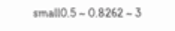small0.5 ~ 0.8262 ~ 3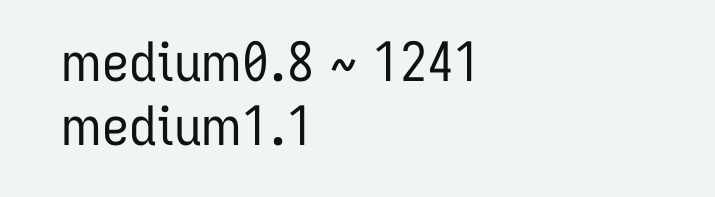medium0.8 ~ 1241
medium1.1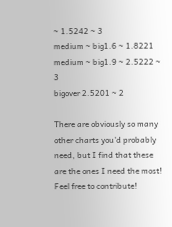~ 1.5242 ~ 3
medium ~ big1.6 ~ 1.8221
medium ~ big1.9 ~ 2.5222 ~ 3
bigover 2.5201 ~ 2

There are obviously so many other charts you'd probably need, but I find that these are the ones I need the most! Feel free to contribute!